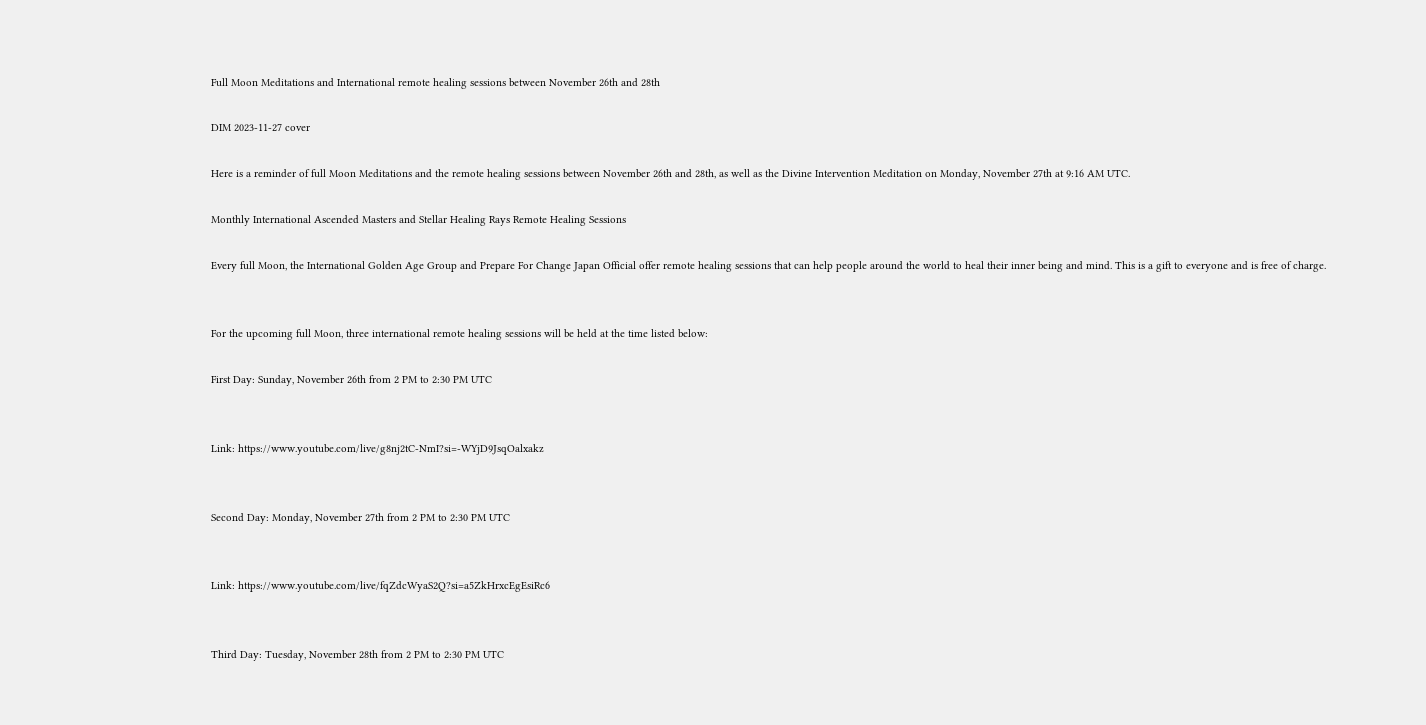Full Moon Meditations and International remote healing sessions between November 26th and 28th

DIM 2023-11-27 cover

Here is a reminder of full Moon Meditations and the remote healing sessions between November 26th and 28th, as well as the Divine Intervention Meditation on Monday, November 27th at 9:16 AM UTC.

Monthly International Ascended Masters and Stellar Healing Rays Remote Healing Sessions

Every full Moon, the International Golden Age Group and Prepare For Change Japan Official offer remote healing sessions that can help people around the world to heal their inner being and mind. This is a gift to everyone and is free of charge.


For the upcoming full Moon, three international remote healing sessions will be held at the time listed below:

First Day: Sunday, November 26th from 2 PM to 2:30 PM UTC


Link: https://www.youtube.com/live/g8nj2tC-NmI?si=-WYjD9JsqOalxakz


Second Day: Monday, November 27th from 2 PM to 2:30 PM UTC


Link: https://www.youtube.com/live/fqZdcWyaS2Q?si=a5ZkHrxcEgEsiRc6


Third Day: Tuesday, November 28th from 2 PM to 2:30 PM UTC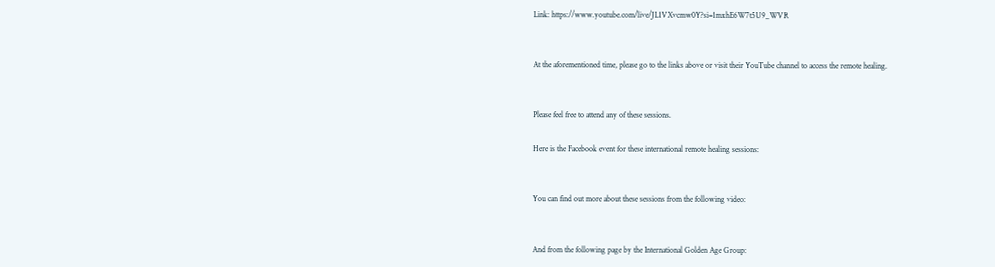Link: https://www.youtube.com/live/JL1VXvcmw0Y?si=1mxhE6W7t5U9_WVR


At the aforementioned time, please go to the links above or visit their YouTube channel to access the remote healing.


Please feel free to attend any of these sessions.

Here is the Facebook event for these international remote healing sessions:


You can find out more about these sessions from the following video:


And from the following page by the International Golden Age Group: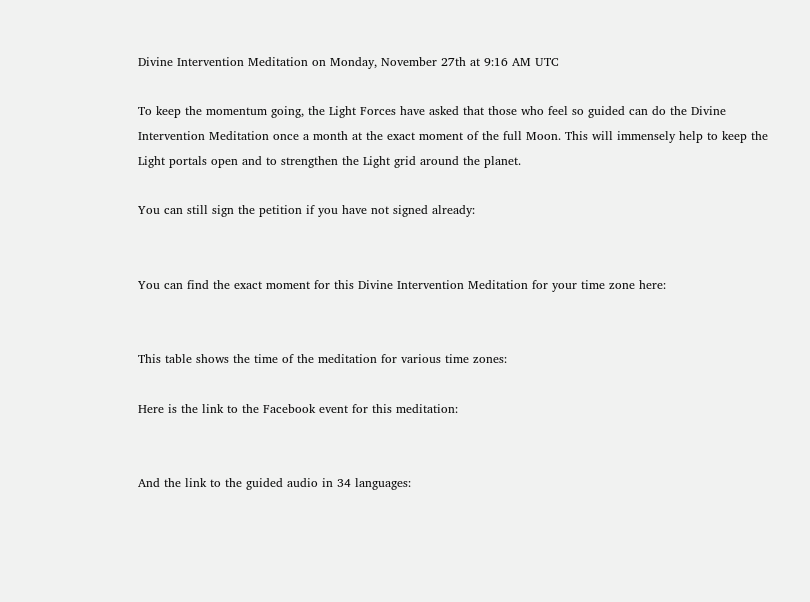Divine Intervention Meditation on Monday, November 27th at 9:16 AM UTC

To keep the momentum going, the Light Forces have asked that those who feel so guided can do the Divine Intervention Meditation once a month at the exact moment of the full Moon. This will immensely help to keep the Light portals open and to strengthen the Light grid around the planet.

You can still sign the petition if you have not signed already:


You can find the exact moment for this Divine Intervention Meditation for your time zone here:


This table shows the time of the meditation for various time zones:

Here is the link to the Facebook event for this meditation:


And the link to the guided audio in 34 languages: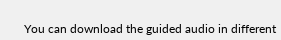You can download the guided audio in different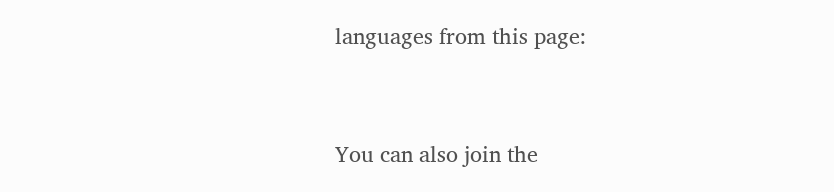languages from this page:


You can also join the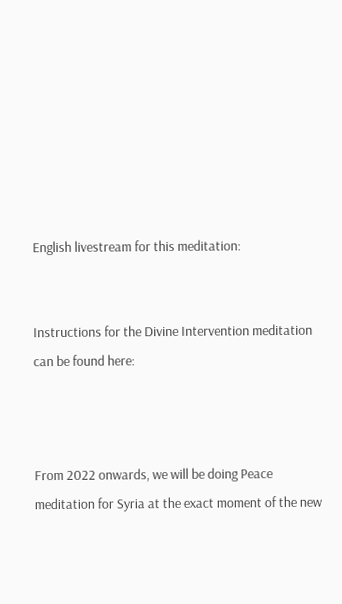English livestream for this meditation:


Instructions for the Divine Intervention meditation can be found here:



From 2022 onwards, we will be doing Peace meditation for Syria at the exact moment of the new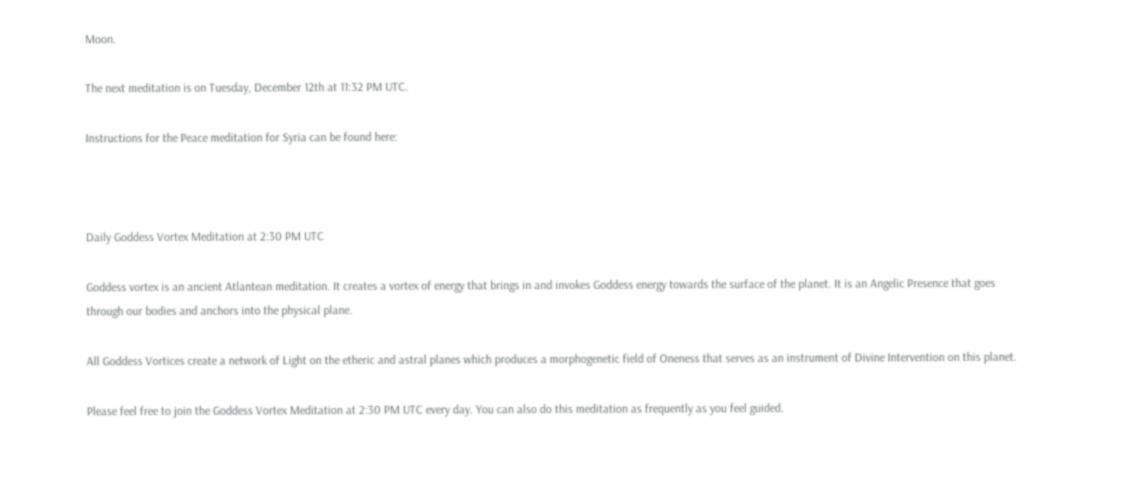Moon.

The next meditation is on Tuesday, December 12th at 11:32 PM UTC.

Instructions for the Peace meditation for Syria can be found here:



Daily Goddess Vortex Meditation at 2:30 PM UTC

Goddess vortex is an ancient Atlantean meditation. It creates a vortex of energy that brings in and invokes Goddess energy towards the surface of the planet. It is an Angelic Presence that goes through our bodies and anchors into the physical plane.

All Goddess Vortices create a network of Light on the etheric and astral planes which produces a morphogenetic field of Oneness that serves as an instrument of Divine Intervention on this planet.

Please feel free to join the Goddess Vortex Meditation at 2:30 PM UTC every day. You can also do this meditation as frequently as you feel guided.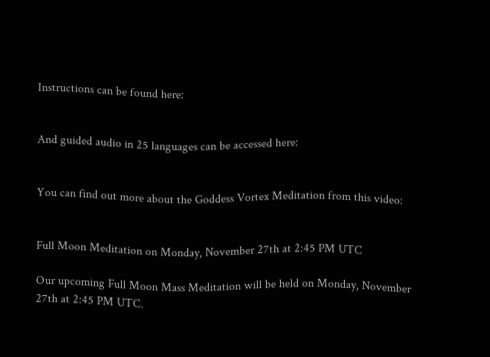Instructions can be found here:


And guided audio in 25 languages can be accessed here:


You can find out more about the Goddess Vortex Meditation from this video:


Full Moon Meditation on Monday, November 27th at 2:45 PM UTC

Our upcoming Full Moon Mass Meditation will be held on Monday, November 27th at 2:45 PM UTC.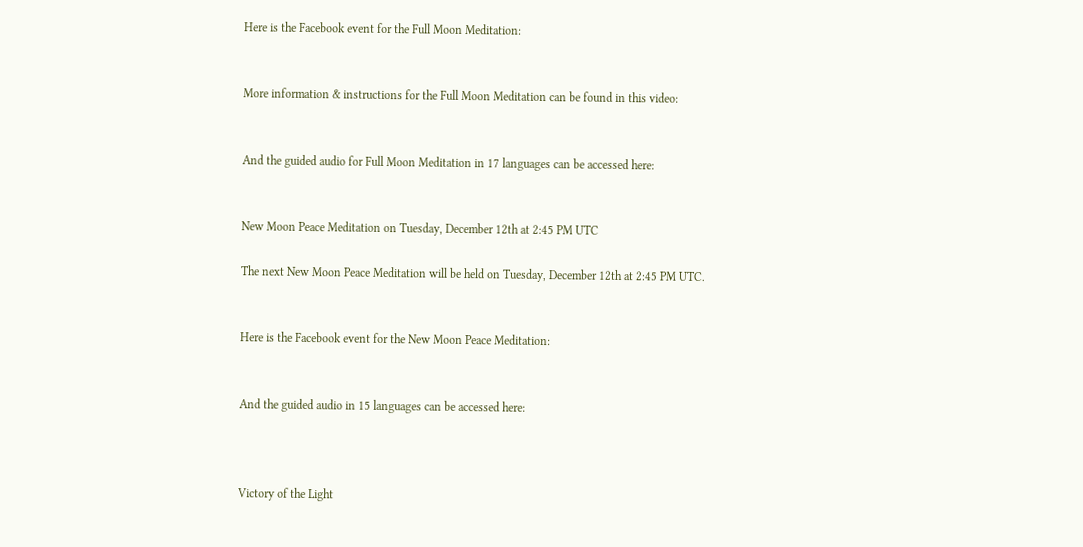Here is the Facebook event for the Full Moon Meditation:


More information & instructions for the Full Moon Meditation can be found in this video:


And the guided audio for Full Moon Meditation in 17 languages can be accessed here:


New Moon Peace Meditation on Tuesday, December 12th at 2:45 PM UTC

The next New Moon Peace Meditation will be held on Tuesday, December 12th at 2:45 PM UTC.


Here is the Facebook event for the New Moon Peace Meditation:


And the guided audio in 15 languages can be accessed here:



Victory of the Light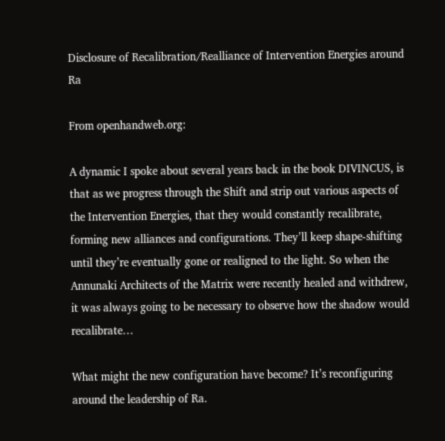Disclosure of Recalibration/Realliance of Intervention Energies around Ra

From openhandweb.org:

A dynamic I spoke about several years back in the book DIVINCUS, is that as we progress through the Shift and strip out various aspects of the Intervention Energies, that they would constantly recalibrate, forming new alliances and configurations. They’ll keep shape-shifting until they’re eventually gone or realigned to the light. So when the Annunaki Architects of the Matrix were recently healed and withdrew, it was always going to be necessary to observe how the shadow would recalibrate…

What might the new configuration have become? It’s reconfiguring around the leadership of Ra.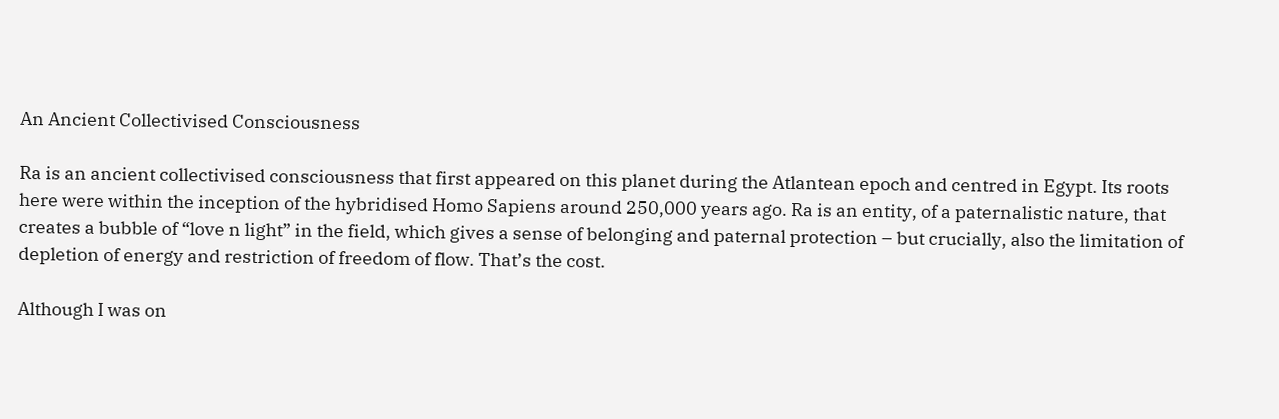An Ancient Collectivised Consciousness

Ra is an ancient collectivised consciousness that first appeared on this planet during the Atlantean epoch and centred in Egypt. Its roots here were within the inception of the hybridised Homo Sapiens around 250,000 years ago. Ra is an entity, of a paternalistic nature, that creates a bubble of “love n light” in the field, which gives a sense of belonging and paternal protection – but crucially, also the limitation of depletion of energy and restriction of freedom of flow. That’s the cost.

Although I was on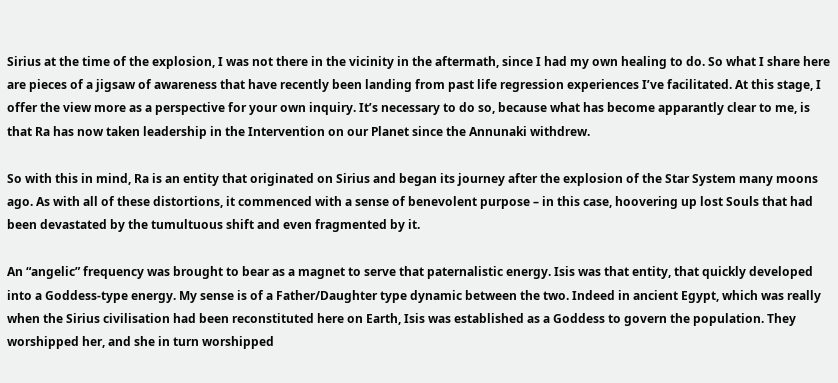Sirius at the time of the explosion, I was not there in the vicinity in the aftermath, since I had my own healing to do. So what I share here are pieces of a jigsaw of awareness that have recently been landing from past life regression experiences I’ve facilitated. At this stage, I offer the view more as a perspective for your own inquiry. It’s necessary to do so, because what has become apparantly clear to me, is that Ra has now taken leadership in the Intervention on our Planet since the Annunaki withdrew.

So with this in mind, Ra is an entity that originated on Sirius and began its journey after the explosion of the Star System many moons ago. As with all of these distortions, it commenced with a sense of benevolent purpose – in this case, hoovering up lost Souls that had been devastated by the tumultuous shift and even fragmented by it.

An “angelic” frequency was brought to bear as a magnet to serve that paternalistic energy. Isis was that entity, that quickly developed into a Goddess-type energy. My sense is of a Father/Daughter type dynamic between the two. Indeed in ancient Egypt, which was really when the Sirius civilisation had been reconstituted here on Earth, Isis was established as a Goddess to govern the population. They worshipped her, and she in turn worshipped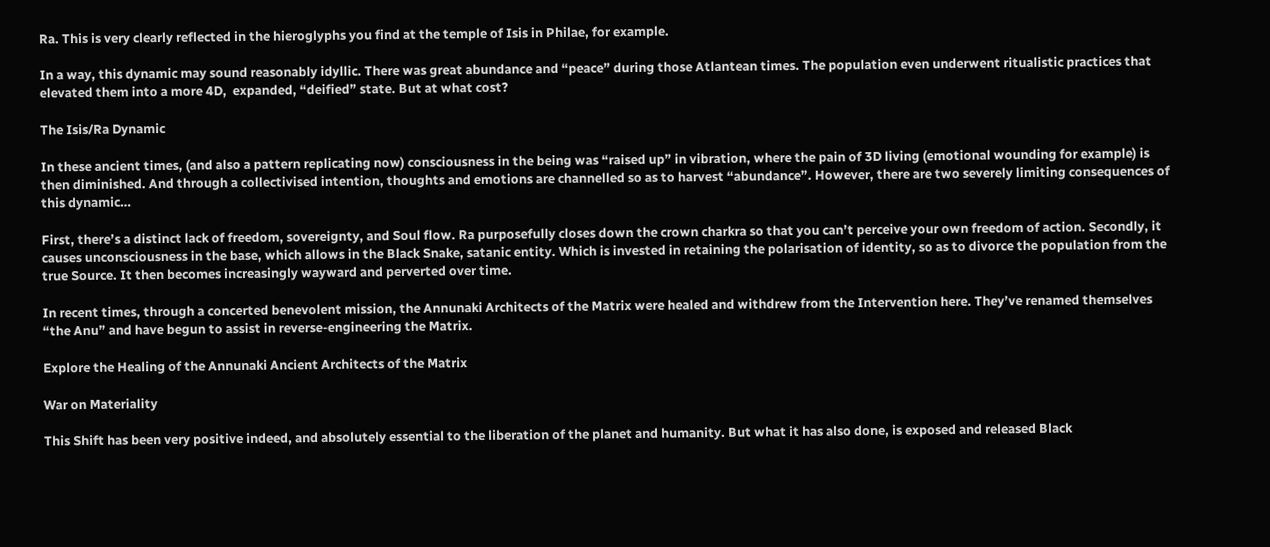Ra. This is very clearly reflected in the hieroglyphs you find at the temple of Isis in Philae, for example.

In a way, this dynamic may sound reasonably idyllic. There was great abundance and “peace” during those Atlantean times. The population even underwent ritualistic practices that elevated them into a more 4D,  expanded, “deified” state. But at what cost?

The Isis/Ra Dynamic

In these ancient times, (and also a pattern replicating now) consciousness in the being was “raised up” in vibration, where the pain of 3D living (emotional wounding for example) is then diminished. And through a collectivised intention, thoughts and emotions are channelled so as to harvest “abundance”. However, there are two severely limiting consequences of this dynamic…

First, there’s a distinct lack of freedom, sovereignty, and Soul flow. Ra purposefully closes down the crown charkra so that you can’t perceive your own freedom of action. Secondly, it causes unconsciousness in the base, which allows in the Black Snake, satanic entity. Which is invested in retaining the polarisation of identity, so as to divorce the population from the true Source. It then becomes increasingly wayward and perverted over time.

In recent times, through a concerted benevolent mission, the Annunaki Architects of the Matrix were healed and withdrew from the Intervention here. They’ve renamed themselves “the Anu” and have begun to assist in reverse-engineering the Matrix.

Explore the Healing of the Annunaki Ancient Architects of the Matrix

War on Materiality

This Shift has been very positive indeed, and absolutely essential to the liberation of the planet and humanity. But what it has also done, is exposed and released Black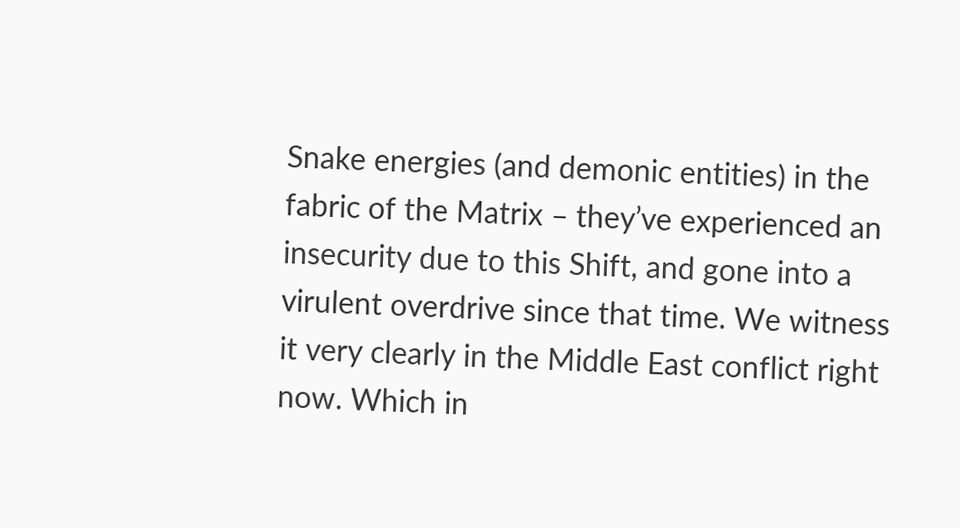Snake energies (and demonic entities) in the fabric of the Matrix – they’ve experienced an insecurity due to this Shift, and gone into a virulent overdrive since that time. We witness it very clearly in the Middle East conflict right now. Which in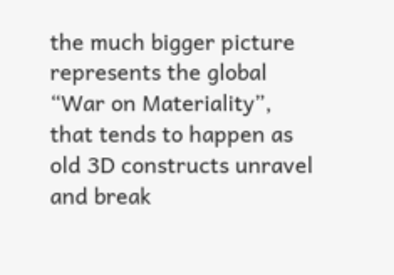the much bigger picture represents the global “War on Materiality”, that tends to happen as old 3D constructs unravel and break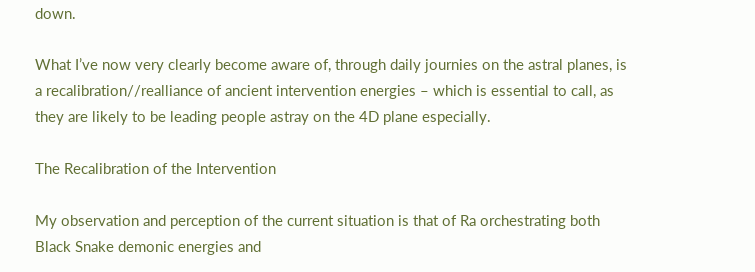down.

What I’ve now very clearly become aware of, through daily journies on the astral planes, is a recalibration//realliance of ancient intervention energies – which is essential to call, as they are likely to be leading people astray on the 4D plane especially.

The Recalibration of the Intervention

My observation and perception of the current situation is that of Ra orchestrating both Black Snake demonic energies and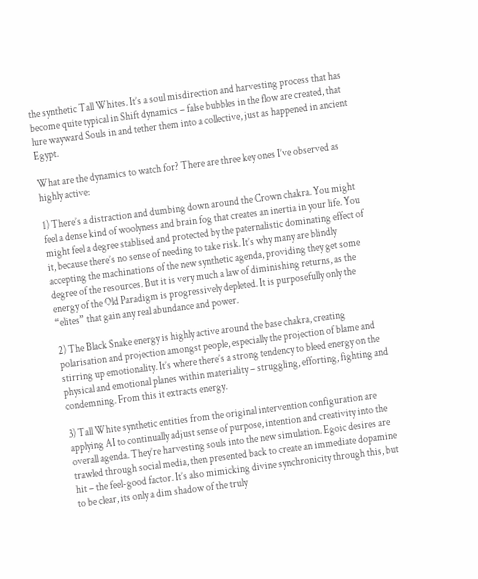the synthetic Tall Whites. It’s a soul misdirection and harvesting process that has become quite typical in Shift dynamics – false bubbles in the flow are created, that lure wayward Souls in and tether them into a collective, just as happened in ancient Egypt.

What are the dynamics to watch for? There are three key ones I’ve observed as highly active:

1) There’s a distraction and dumbing down around the Crown chakra. You might feel a dense kind of woolyness and brain fog that creates an inertia in your life. You might feel a degree stablised and protected by the paternalistic dominating effect of it, because there’s no sense of needing to take risk. It’s why many are blindly accepting the machinations of the new synthetic agenda, providing they get some degree of the resources. But it is very much a law of diminishing returns, as the energy of the Old Paradigm is progressively depleted. It is purposefully only the “elites” that gain any real abundance and power.

2) The Black Snake energy is highly active around the base chakra, creating polarisation and projection amongst people, especially the projection of blame and stirring up emotionality. It’s where there’s a strong tendency to bleed energy on the physical and emotional planes within materiality – struggling, efforting, fighting and condemning. From this it extracts energy.

3) Tall White synthetic entities from the original intervention configuration are applying AI to continually adjust sense of purpose, intention and creativity into the overall agenda. They’re harvesting souls into the new simulation. Egoic desires are trawled through social media, then presented back to create an immediate dopamine hit – the feel-good factor. It’s also mimicking divine synchronicity through this, but to be clear, its only a dim shadow of the truly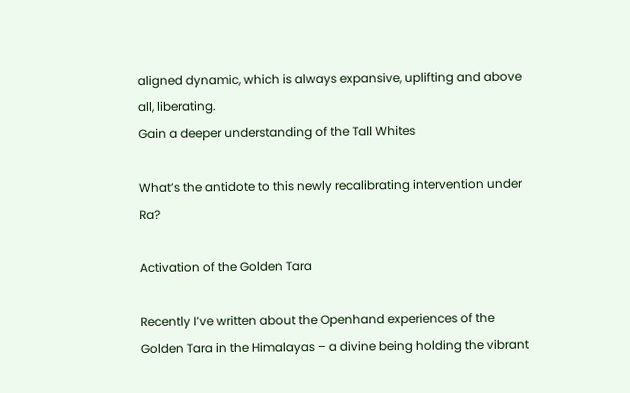aligned dynamic, which is always expansive, uplifting and above all, liberating.
Gain a deeper understanding of the Tall Whites

What’s the antidote to this newly recalibrating intervention under Ra?

Activation of the Golden Tara

Recently I’ve written about the Openhand experiences of the Golden Tara in the Himalayas – a divine being holding the vibrant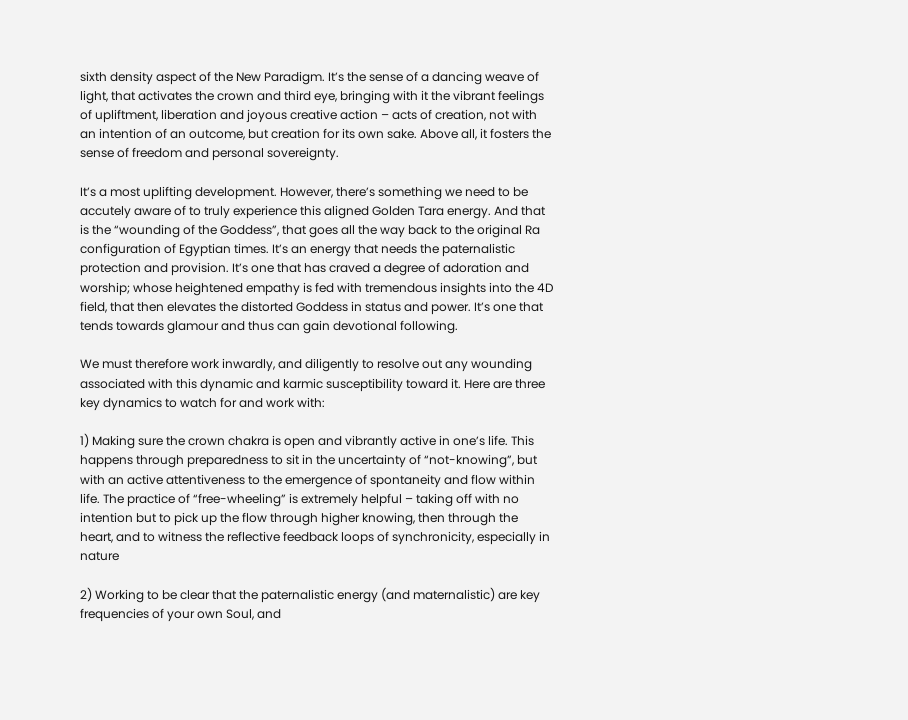sixth density aspect of the New Paradigm. It’s the sense of a dancing weave of light, that activates the crown and third eye, bringing with it the vibrant feelings of upliftment, liberation and joyous creative action – acts of creation, not with an intention of an outcome, but creation for its own sake. Above all, it fosters the sense of freedom and personal sovereignty.

It’s a most uplifting development. However, there’s something we need to be accutely aware of to truly experience this aligned Golden Tara energy. And that is the “wounding of the Goddess”, that goes all the way back to the original Ra configuration of Egyptian times. It’s an energy that needs the paternalistic protection and provision. It’s one that has craved a degree of adoration and worship; whose heightened empathy is fed with tremendous insights into the 4D field, that then elevates the distorted Goddess in status and power. It’s one that tends towards glamour and thus can gain devotional following.

We must therefore work inwardly, and diligently to resolve out any wounding associated with this dynamic and karmic susceptibility toward it. Here are three key dynamics to watch for and work with:

1) Making sure the crown chakra is open and vibrantly active in one’s life. This happens through preparedness to sit in the uncertainty of “not-knowing”, but with an active attentiveness to the emergence of spontaneity and flow within life. The practice of “free-wheeling” is extremely helpful – taking off with no intention but to pick up the flow through higher knowing, then through the heart, and to witness the reflective feedback loops of synchronicity, especially in nature

2) Working to be clear that the paternalistic energy (and maternalistic) are key frequencies of your own Soul, and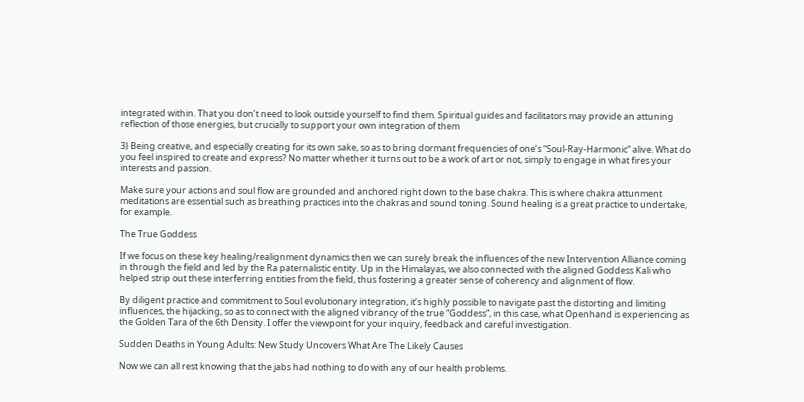integrated within. That you don’t need to look outside yourself to find them. Spiritual guides and facilitators may provide an attuning reflection of those energies, but crucially to support your own integration of them

3) Being creative, and especially creating for its own sake, so as to bring dormant frequencies of one’s “Soul-Ray-Harmonic” alive. What do you feel inspired to create and express? No matter whether it turns out to be a work of art or not, simply to engage in what fires your interests and passion.

Make sure your actions and soul flow are grounded and anchored right down to the base chakra. This is where chakra attunment meditations are essential such as breathing practices into the chakras and sound toning. Sound healing is a great practice to undertake, for example.

The True Goddess

If we focus on these key healing/realignment dynamics then we can surely break the influences of the new Intervention Alliance coming in through the field and led by the Ra paternalistic entity. Up in the Himalayas, we also connected with the aligned Goddess Kali who helped strip out these interferring entities from the field, thus fostering a greater sense of coherency and alignment of flow.

By diligent practice and commitment to Soul evolutionary integration, it’s highly possible to navigate past the distorting and limiting influences, the hijacking, so as to connect with the aligned vibrancy of the true “Goddess”, in this case, what Openhand is experiencing as the Golden Tara of the 6th Density. I offer the viewpoint for your inquiry, feedback and careful investigation.

Sudden Deaths in Young Adults: New Study Uncovers What Are The Likely Causes

Now we can all rest knowing that the jabs had nothing to do with any of our health problems.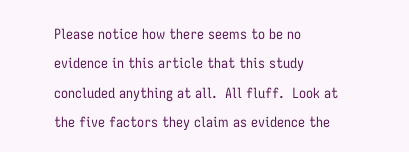Please notice how there seems to be no evidence in this article that this study concluded anything at all.  All fluff.  Look at the five factors they claim as evidence the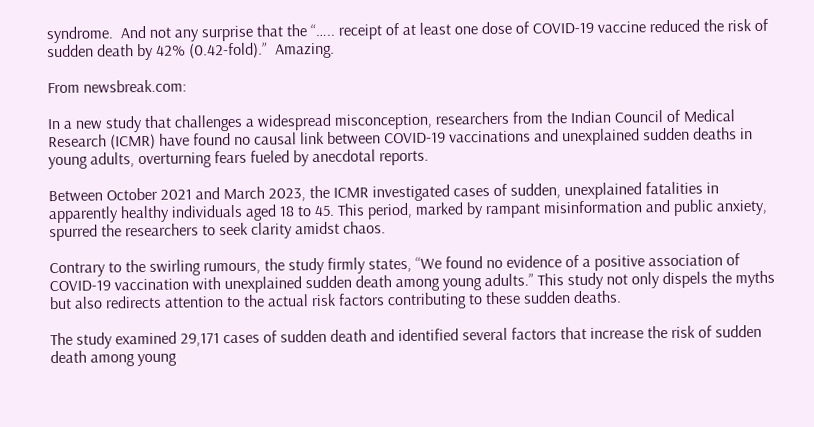syndrome.  And not any surprise that the “….. receipt of at least one dose of COVID-19 vaccine reduced the risk of sudden death by 42% (0.42-fold).”  Amazing.

From newsbreak.com:

In a new study that challenges a widespread misconception, researchers from the Indian Council of Medical Research (ICMR) have found no causal link between COVID-19 vaccinations and unexplained sudden deaths in young adults, overturning fears fueled by anecdotal reports.

Between October 2021 and March 2023, the ICMR investigated cases of sudden, unexplained fatalities in apparently healthy individuals aged 18 to 45. This period, marked by rampant misinformation and public anxiety, spurred the researchers to seek clarity amidst chaos.

Contrary to the swirling rumours, the study firmly states, “We found no evidence of a positive association of COVID-19 vaccination with unexplained sudden death among young adults.” This study not only dispels the myths but also redirects attention to the actual risk factors contributing to these sudden deaths.

The study examined 29,171 cases of sudden death and identified several factors that increase the risk of sudden death among young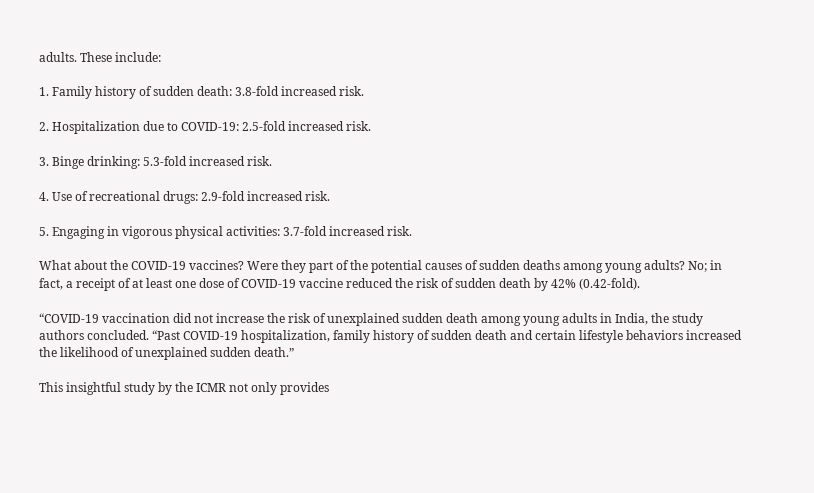adults. These include:

1. Family history of sudden death: 3.8-fold increased risk.

2. Hospitalization due to COVID-19: 2.5-fold increased risk.

3. Binge drinking: 5.3-fold increased risk.

4. Use of recreational drugs: 2.9-fold increased risk.

5. Engaging in vigorous physical activities: 3.7-fold increased risk.

What about the COVID-19 vaccines? Were they part of the potential causes of sudden deaths among young adults? No; in fact, a receipt of at least one dose of COVID-19 vaccine reduced the risk of sudden death by 42% (0.42-fold).

“COVID-19 vaccination did not increase the risk of unexplained sudden death among young adults in India, the study authors concluded. “Past COVID-19 hospitalization, family history of sudden death and certain lifestyle behaviors increased the likelihood of unexplained sudden death.”

This insightful study by the ICMR not only provides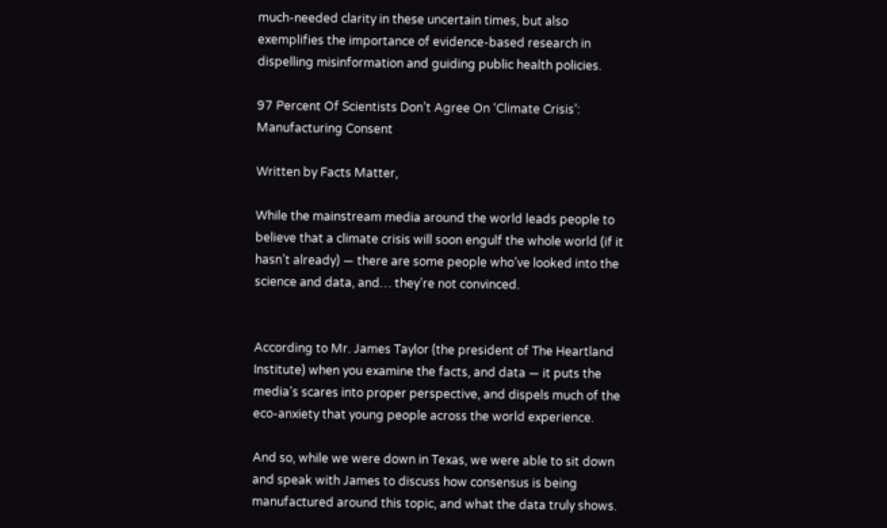much-needed clarity in these uncertain times, but also exemplifies the importance of evidence-based research in dispelling misinformation and guiding public health policies.

97 Percent Of Scientists Don’t Agree On ‘Climate Crisis’: Manufacturing Consent

Written by Facts Matter,

While the mainstream media around the world leads people to believe that a climate crisis will soon engulf the whole world (if it hasn’t already) — there are some people who’ve looked into the science and data, and… they’re not convinced.


According to Mr. James Taylor (the president of The Heartland Institute) when you examine the facts, and data — it puts the media’s scares into proper perspective, and dispels much of the eco-anxiety that young people across the world experience.

And so, while we were down in Texas, we were able to sit down and speak with James to discuss how consensus is being manufactured around this topic, and what the data truly shows.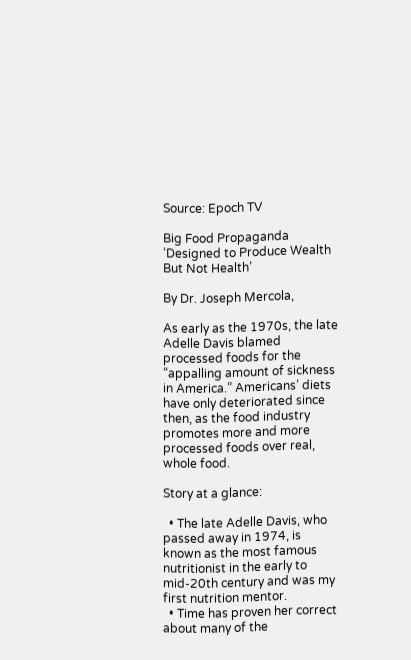Source: Epoch TV

Big Food Propaganda ‘Designed to Produce Wealth But Not Health’

By Dr. Joseph Mercola,

As early as the 1970s, the late Adelle Davis blamed processed foods for the “appalling amount of sickness in America.” Americans’ diets have only deteriorated since then, as the food industry promotes more and more processed foods over real, whole food.

Story at a glance:

  • The late Adelle Davis, who passed away in 1974, is known as the most famous nutritionist in the early to mid-20th century and was my first nutrition mentor.
  • Time has proven her correct about many of the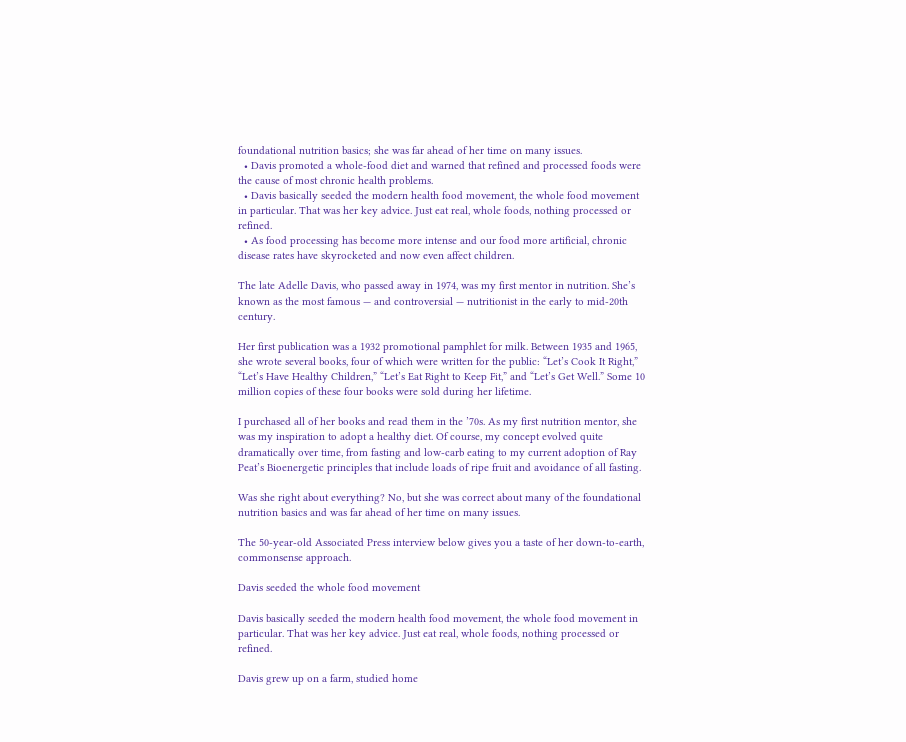foundational nutrition basics; she was far ahead of her time on many issues.
  • Davis promoted a whole-food diet and warned that refined and processed foods were the cause of most chronic health problems.
  • Davis basically seeded the modern health food movement, the whole food movement in particular. That was her key advice. Just eat real, whole foods, nothing processed or refined.
  • As food processing has become more intense and our food more artificial, chronic disease rates have skyrocketed and now even affect children.

The late Adelle Davis, who passed away in 1974, was my first mentor in nutrition. She’s known as the most famous — and controversial — nutritionist in the early to mid-20th century.

Her first publication was a 1932 promotional pamphlet for milk. Between 1935 and 1965, she wrote several books, four of which were written for the public: “Let’s Cook It Right,” “Let’s Have Healthy Children,” “Let’s Eat Right to Keep Fit,” and “Let’s Get Well.” Some 10 million copies of these four books were sold during her lifetime.

I purchased all of her books and read them in the ’70s. As my first nutrition mentor, she was my inspiration to adopt a healthy diet. Of course, my concept evolved quite dramatically over time, from fasting and low-carb eating to my current adoption of Ray Peat’s Bioenergetic principles that include loads of ripe fruit and avoidance of all fasting.

Was she right about everything? No, but she was correct about many of the foundational nutrition basics and was far ahead of her time on many issues.

The 50-year-old Associated Press interview below gives you a taste of her down-to-earth, commonsense approach.

Davis seeded the whole food movement

Davis basically seeded the modern health food movement, the whole food movement in particular. That was her key advice. Just eat real, whole foods, nothing processed or refined.

Davis grew up on a farm, studied home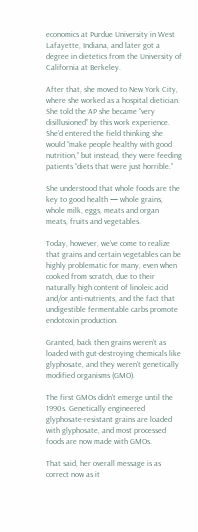economics at Purdue University in West Lafayette, Indiana, and later got a degree in dietetics from the University of California at Berkeley.

After that, she moved to New York City, where she worked as a hospital dietician. She told the AP she became “very disillusioned” by this work experience. She’d entered the field thinking she would “make people healthy with good nutrition,” but instead, they were feeding patients “diets that were just horrible.”

She understood that whole foods are the key to good health — whole grains, whole milk, eggs, meats and organ meats, fruits and vegetables.

Today, however, we’ve come to realize that grains and certain vegetables can be highly problematic for many, even when cooked from scratch, due to their naturally high content of linoleic acid and/or anti-nutrients, and the fact that undigestible fermentable carbs promote endotoxin production.

Granted, back then grains weren’t as loaded with gut-destroying chemicals like glyphosate, and they weren’t genetically modified organisms (GMO).

The first GMOs didn’t emerge until the 1990s. Genetically engineered glyphosate-resistant grains are loaded with glyphosate, and most processed foods are now made with GMOs.

That said, her overall message is as correct now as it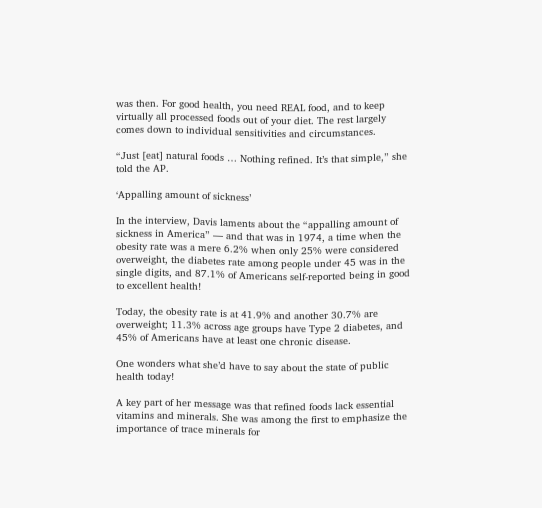was then. For good health, you need REAL food, and to keep virtually all processed foods out of your diet. The rest largely comes down to individual sensitivities and circumstances.

“Just [eat] natural foods … Nothing refined. It’s that simple,” she told the AP.

‘Appalling amount of sickness’

In the interview, Davis laments about the “appalling amount of sickness in America” — and that was in 1974, a time when the obesity rate was a mere 6.2% when only 25% were considered overweight, the diabetes rate among people under 45 was in the single digits, and 87.1% of Americans self-reported being in good to excellent health!

Today, the obesity rate is at 41.9% and another 30.7% are overweight; 11.3% across age groups have Type 2 diabetes, and 45% of Americans have at least one chronic disease.

One wonders what she’d have to say about the state of public health today!

A key part of her message was that refined foods lack essential vitamins and minerals. She was among the first to emphasize the importance of trace minerals for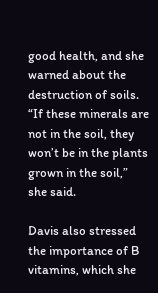good health, and she warned about the destruction of soils. “If these minerals are not in the soil, they won’t be in the plants grown in the soil,” she said.

Davis also stressed the importance of B vitamins, which she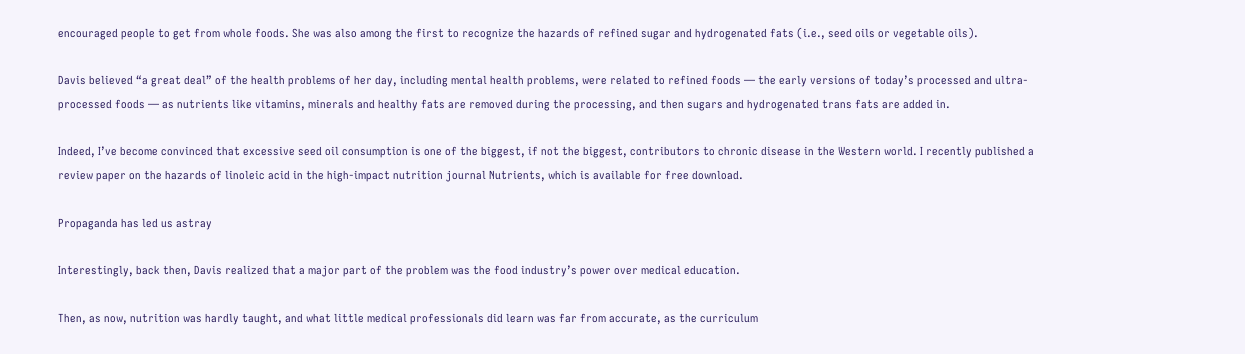encouraged people to get from whole foods. She was also among the first to recognize the hazards of refined sugar and hydrogenated fats (i.e., seed oils or vegetable oils).

Davis believed “a great deal” of the health problems of her day, including mental health problems, were related to refined foods — the early versions of today’s processed and ultra-processed foods — as nutrients like vitamins, minerals and healthy fats are removed during the processing, and then sugars and hydrogenated trans fats are added in.

Indeed, I’ve become convinced that excessive seed oil consumption is one of the biggest, if not the biggest, contributors to chronic disease in the Western world. I recently published a review paper on the hazards of linoleic acid in the high-impact nutrition journal Nutrients, which is available for free download.

Propaganda has led us astray

Interestingly, back then, Davis realized that a major part of the problem was the food industry’s power over medical education.

Then, as now, nutrition was hardly taught, and what little medical professionals did learn was far from accurate, as the curriculum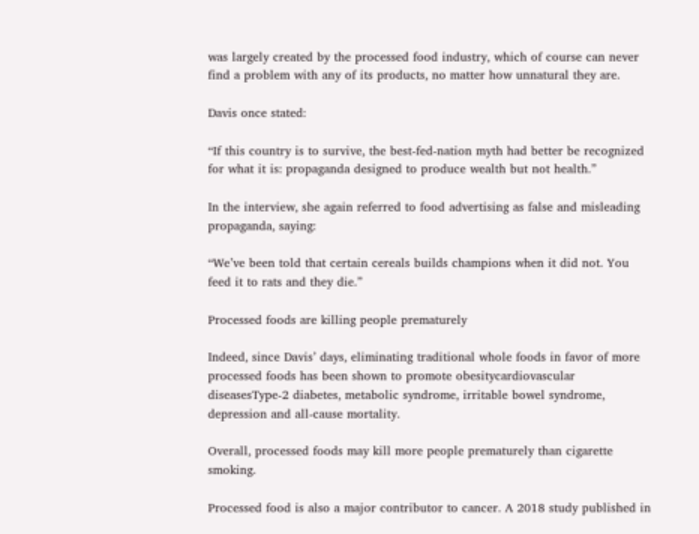was largely created by the processed food industry, which of course can never find a problem with any of its products, no matter how unnatural they are.

Davis once stated:

“If this country is to survive, the best-fed-nation myth had better be recognized for what it is: propaganda designed to produce wealth but not health.”

In the interview, she again referred to food advertising as false and misleading propaganda, saying:

“We’ve been told that certain cereals builds champions when it did not. You feed it to rats and they die.”

Processed foods are killing people prematurely

Indeed, since Davis’ days, eliminating traditional whole foods in favor of more processed foods has been shown to promote obesitycardiovascular diseasesType-2 diabetes, metabolic syndrome, irritable bowel syndrome, depression and all-cause mortality.

Overall, processed foods may kill more people prematurely than cigarette smoking.

Processed food is also a major contributor to cancer. A 2018 study published in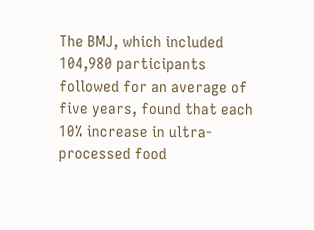The BMJ, which included 104,980 participants followed for an average of five years, found that each 10% increase in ultra-processed food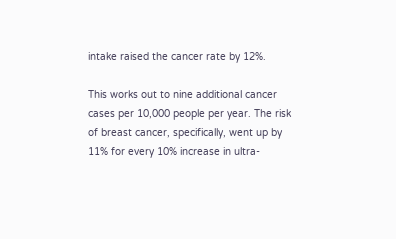intake raised the cancer rate by 12%.

This works out to nine additional cancer cases per 10,000 people per year. The risk of breast cancer, specifically, went up by 11% for every 10% increase in ultra-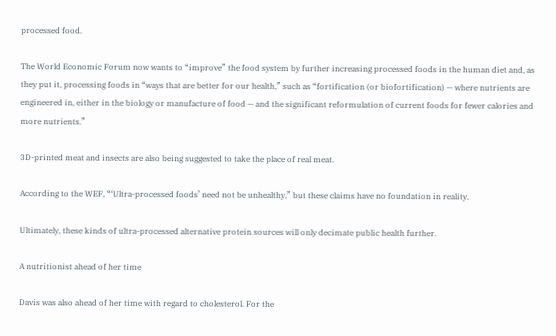processed food.

The World Economic Forum now wants to “improve” the food system by further increasing processed foods in the human diet and, as they put it, processing foods in “ways that are better for our health,” such as “fortification (or biofortification) — where nutrients are engineered in, either in the biology or manufacture of food — and the significant reformulation of current foods for fewer calories and more nutrients.”

3D-printed meat and insects are also being suggested to take the place of real meat.

According to the WEF, “‘Ultra-processed foods’ need not be unhealthy,” but these claims have no foundation in reality.

Ultimately, these kinds of ultra-processed alternative protein sources will only decimate public health further.

A nutritionist ahead of her time

Davis was also ahead of her time with regard to cholesterol. For the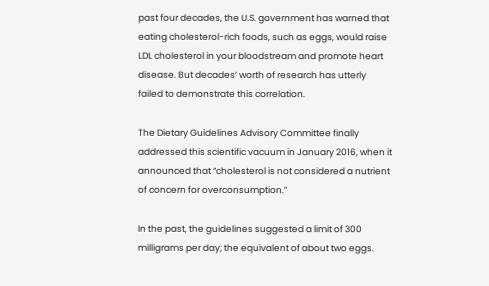past four decades, the U.S. government has warned that eating cholesterol-rich foods, such as eggs, would raise LDL cholesterol in your bloodstream and promote heart disease. But decades’ worth of research has utterly failed to demonstrate this correlation.

The Dietary Guidelines Advisory Committee finally addressed this scientific vacuum in January 2016, when it announced that “cholesterol is not considered a nutrient of concern for overconsumption.”

In the past, the guidelines suggested a limit of 300 milligrams per day; the equivalent of about two eggs.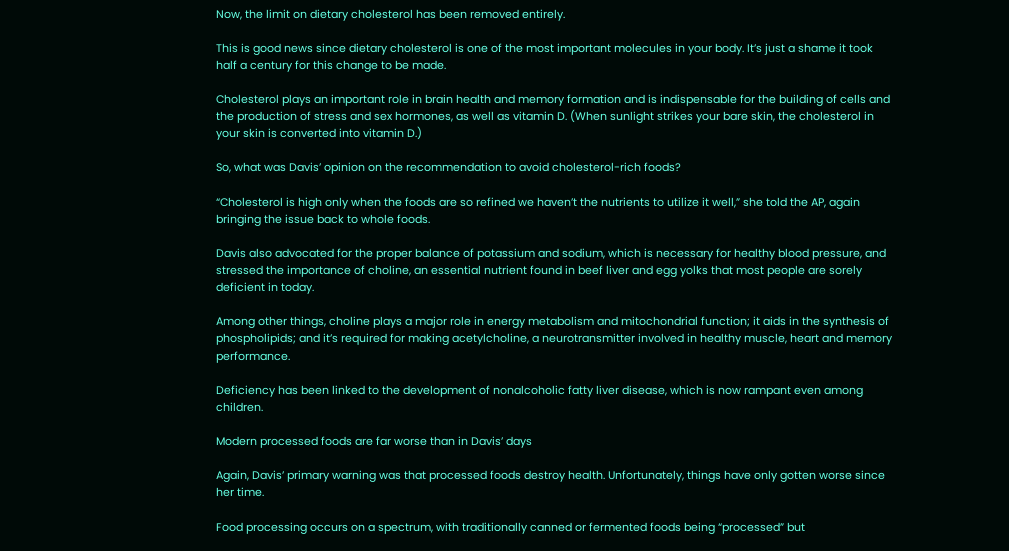Now, the limit on dietary cholesterol has been removed entirely.

This is good news since dietary cholesterol is one of the most important molecules in your body. It’s just a shame it took half a century for this change to be made.

Cholesterol plays an important role in brain health and memory formation and is indispensable for the building of cells and the production of stress and sex hormones, as well as vitamin D. (When sunlight strikes your bare skin, the cholesterol in your skin is converted into vitamin D.)

So, what was Davis’ opinion on the recommendation to avoid cholesterol-rich foods?

“Cholesterol is high only when the foods are so refined we haven’t the nutrients to utilize it well,” she told the AP, again bringing the issue back to whole foods.

Davis also advocated for the proper balance of potassium and sodium, which is necessary for healthy blood pressure, and stressed the importance of choline, an essential nutrient found in beef liver and egg yolks that most people are sorely deficient in today.

Among other things, choline plays a major role in energy metabolism and mitochondrial function; it aids in the synthesis of phospholipids; and it’s required for making acetylcholine, a neurotransmitter involved in healthy muscle, heart and memory performance.

Deficiency has been linked to the development of nonalcoholic fatty liver disease, which is now rampant even among children.

Modern processed foods are far worse than in Davis’ days

Again, Davis’ primary warning was that processed foods destroy health. Unfortunately, things have only gotten worse since her time.

Food processing occurs on a spectrum, with traditionally canned or fermented foods being “processed” but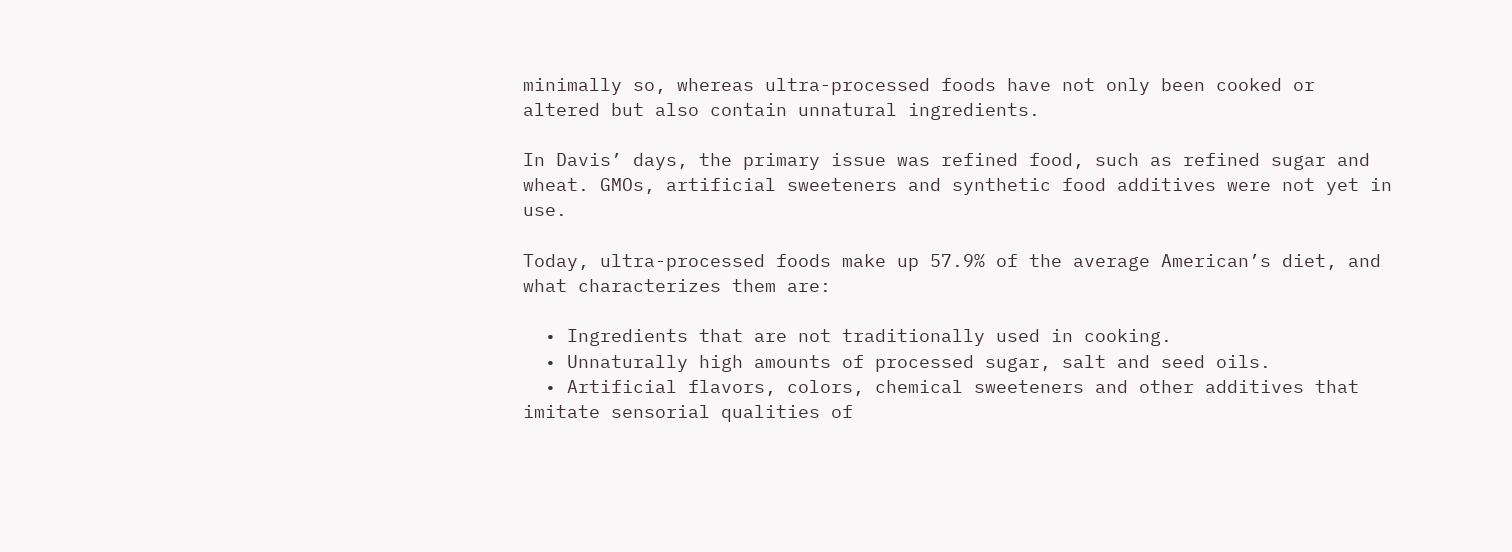minimally so, whereas ultra-processed foods have not only been cooked or altered but also contain unnatural ingredients.

In Davis’ days, the primary issue was refined food, such as refined sugar and wheat. GMOs, artificial sweeteners and synthetic food additives were not yet in use.

Today, ultra-processed foods make up 57.9% of the average American’s diet, and what characterizes them are:

  • Ingredients that are not traditionally used in cooking.
  • Unnaturally high amounts of processed sugar, salt and seed oils.
  • Artificial flavors, colors, chemical sweeteners and other additives that imitate sensorial qualities of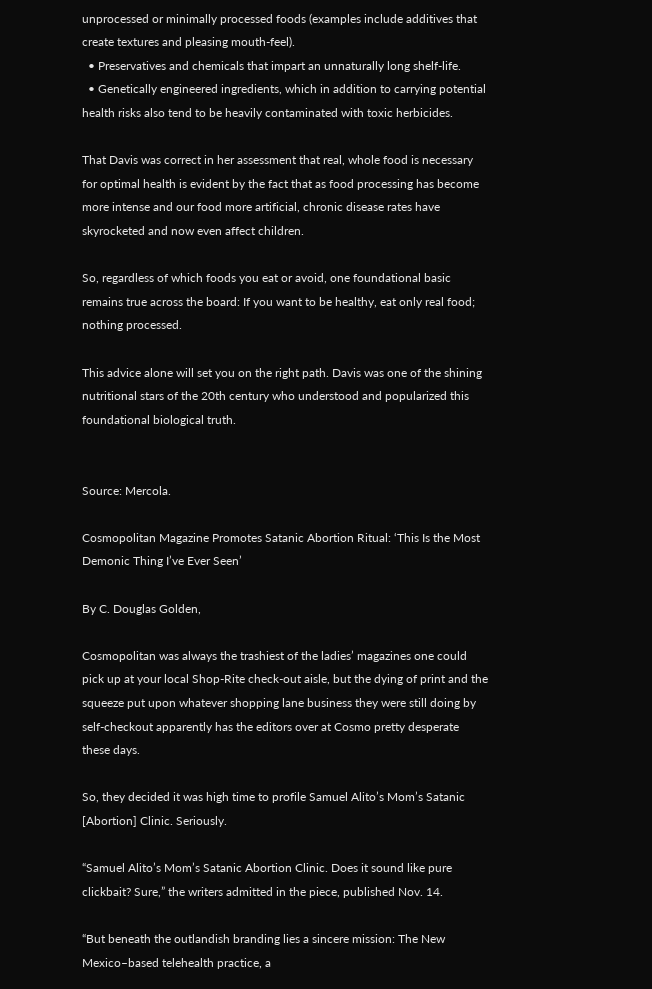unprocessed or minimally processed foods (examples include additives that create textures and pleasing mouth-feel).
  • Preservatives and chemicals that impart an unnaturally long shelf-life.
  • Genetically engineered ingredients, which in addition to carrying potential health risks also tend to be heavily contaminated with toxic herbicides.

That Davis was correct in her assessment that real, whole food is necessary for optimal health is evident by the fact that as food processing has become more intense and our food more artificial, chronic disease rates have skyrocketed and now even affect children.

So, regardless of which foods you eat or avoid, one foundational basic remains true across the board: If you want to be healthy, eat only real food; nothing processed.

This advice alone will set you on the right path. Davis was one of the shining nutritional stars of the 20th century who understood and popularized this foundational biological truth.


Source: Mercola.

Cosmopolitan Magazine Promotes Satanic Abortion Ritual: ‘This Is the Most Demonic Thing I’ve Ever Seen’

By C. Douglas Golden,

Cosmopolitan was always the trashiest of the ladies’ magazines one could pick up at your local Shop-Rite check-out aisle, but the dying of print and the squeeze put upon whatever shopping lane business they were still doing by self-checkout apparently has the editors over at Cosmo pretty desperate these days.

So, they decided it was high time to profile Samuel Alito’s Mom’s Satanic [Abortion] Clinic. Seriously.

“Samuel Alito’s Mom’s Satanic Abortion Clinic. Does it sound like pure clickbait? Sure,” the writers admitted in the piece, published Nov. 14.

“But beneath the outlandish branding lies a sincere mission: The New Mexico–based telehealth practice, a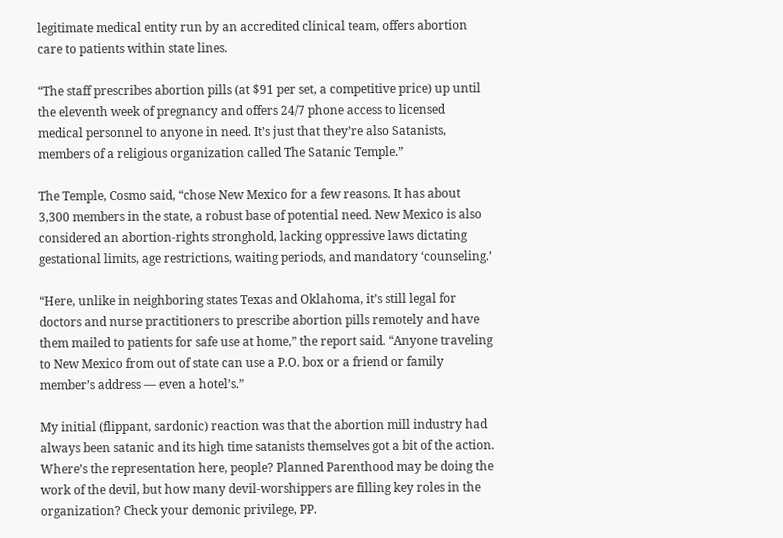legitimate medical entity run by an accredited clinical team, offers abortion care to patients within state lines.

“The staff prescribes abortion pills (at $91 per set, a competitive price) up until the eleventh week of pregnancy and offers 24/7 phone access to licensed medical personnel to anyone in need. It’s just that they’re also Satanists, members of a religious organization called The Satanic Temple.”

The Temple, Cosmo said, “chose New Mexico for a few reasons. It has about 3,300 members in the state, a robust base of potential need. New Mexico is also considered an abortion-rights stronghold, lacking oppressive laws dictating gestational limits, age restrictions, waiting periods, and mandatory ‘counseling.’

“Here, unlike in neighboring states Texas and Oklahoma, it’s still legal for doctors and nurse practitioners to prescribe abortion pills remotely and have them mailed to patients for safe use at home,” the report said. “Anyone traveling to New Mexico from out of state can use a P.O. box or a friend or family member’s address — even a hotel’s.”

My initial (flippant, sardonic) reaction was that the abortion mill industry had always been satanic and its high time satanists themselves got a bit of the action. Where’s the representation here, people? Planned Parenthood may be doing the work of the devil, but how many devil-worshippers are filling key roles in the organization? Check your demonic privilege, PP.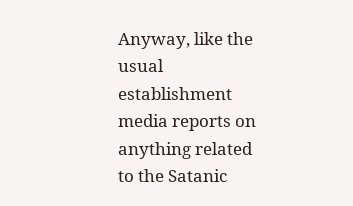Anyway, like the usual establishment media reports on anything related to the Satanic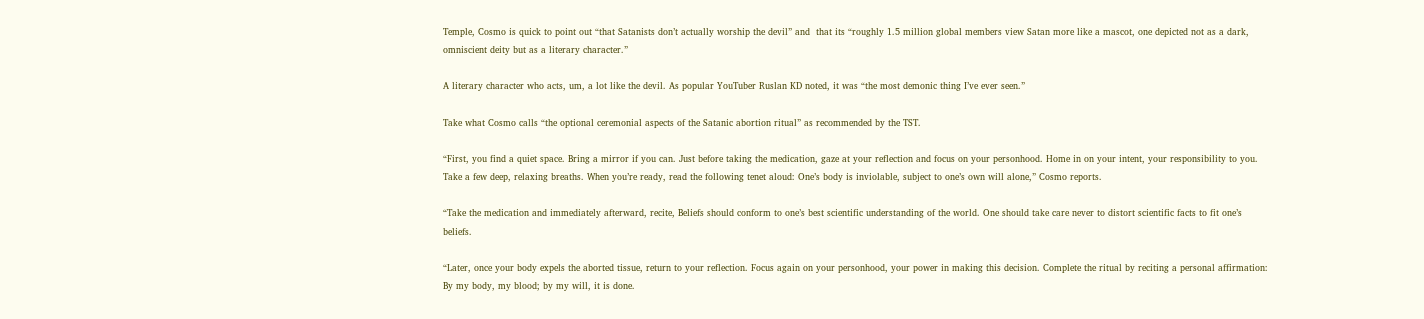Temple, Cosmo is quick to point out “that Satanists don’t actually worship the devil” and  that its “roughly 1.5 million global members view Satan more like a mascot, one depicted not as a dark, omniscient deity but as a literary character.”

A literary character who acts, um, a lot like the devil. As popular YouTuber Ruslan KD noted, it was “the most demonic thing I’ve ever seen.”

Take what Cosmo calls “the optional ceremonial aspects of the Satanic abortion ritual” as recommended by the TST.

“First, you find a quiet space. Bring a mirror if you can. Just before taking the medication, gaze at your reflection and focus on your personhood. Home in on your intent, your responsibility to you. Take a few deep, relaxing breaths. When you’re ready, read the following tenet aloud: One’s body is inviolable, subject to one’s own will alone,” Cosmo reports.

“Take the medication and immediately afterward, recite, Beliefs should conform to one’s best scientific understanding of the world. One should take care never to distort scientific facts to fit one’s beliefs.

“Later, once your body expels the aborted tissue, return to your reflection. Focus again on your personhood, your power in making this decision. Complete the ritual by reciting a personal affirmation: By my body, my blood; by my will, it is done.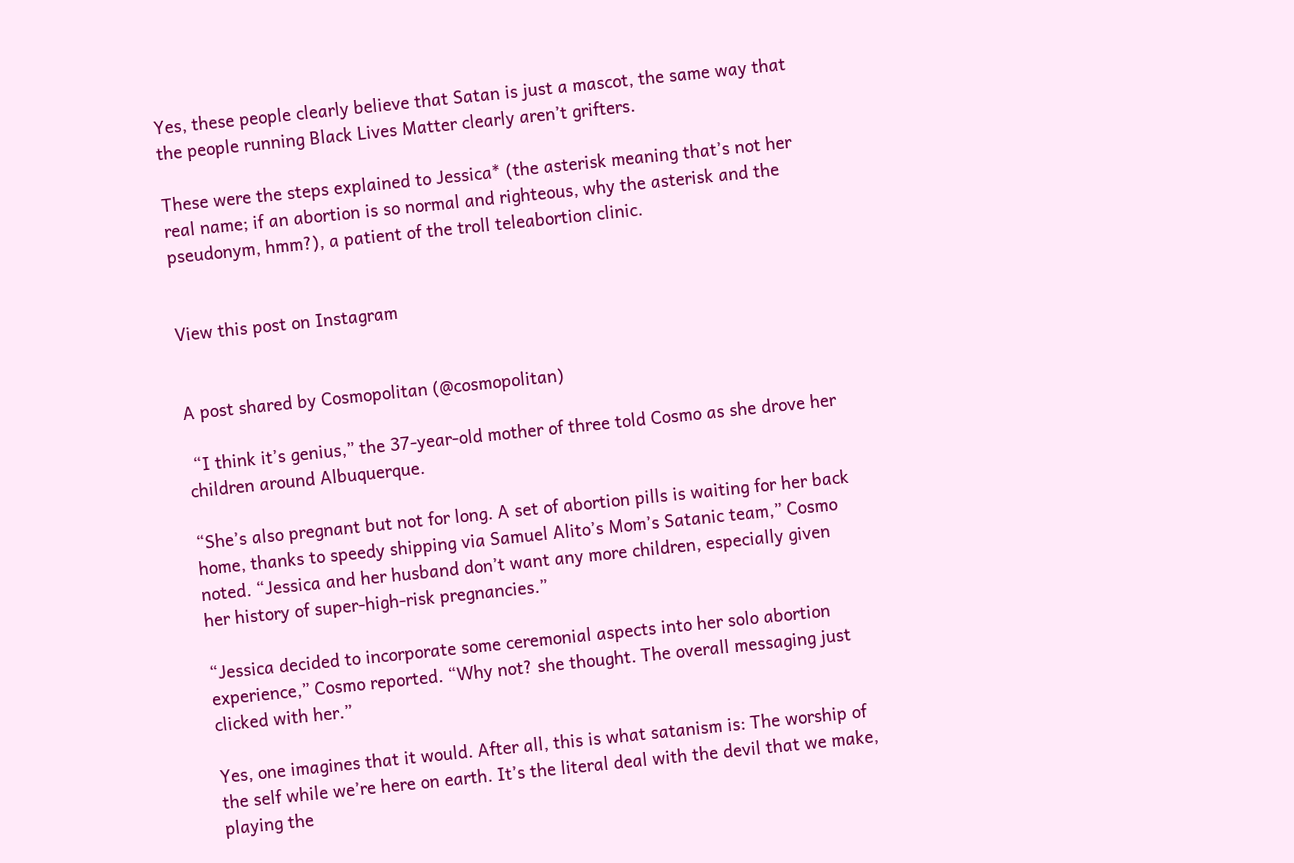Yes, these people clearly believe that Satan is just a mascot, the same way that the people running Black Lives Matter clearly aren’t grifters.

These were the steps explained to Jessica* (the asterisk meaning that’s not her real name; if an abortion is so normal and righteous, why the asterisk and the pseudonym, hmm?), a patient of the troll teleabortion clinic.


View this post on Instagram


A post shared by Cosmopolitan (@cosmopolitan)

 “I think it’s genius,” the 37-year-old mother of three told Cosmo as she drove her children around Albuquerque.

“She’s also pregnant but not for long. A set of abortion pills is waiting for her back home, thanks to speedy shipping via Samuel Alito’s Mom’s Satanic team,” Cosmo noted. “Jessica and her husband don’t want any more children, especially given her history of super-high-risk pregnancies.”

“Jessica decided to incorporate some ceremonial aspects into her solo abortion experience,” Cosmo reported. “Why not? she thought. The overall messaging just clicked with her.”

Yes, one imagines that it would. After all, this is what satanism is: The worship of the self while we’re here on earth. It’s the literal deal with the devil that we make, playing the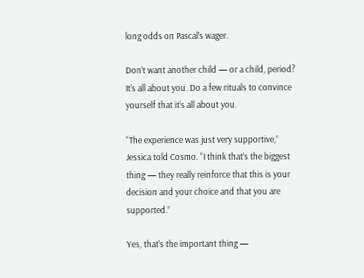long odds on Pascal’s wager.

Don’t want another child — or a child, period? It’s all about you. Do a few rituals to convince yourself that it’s all about you.

“The experience was just very supportive,” Jessica told Cosmo. “I think that’s the biggest thing — they really reinforce that this is your decision and your choice and that you are supported.”

Yes, that’s the important thing —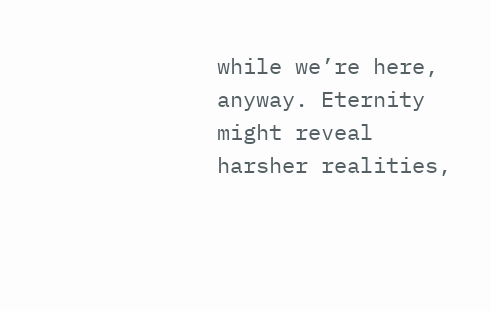while we’re here, anyway. Eternity might reveal harsher realities,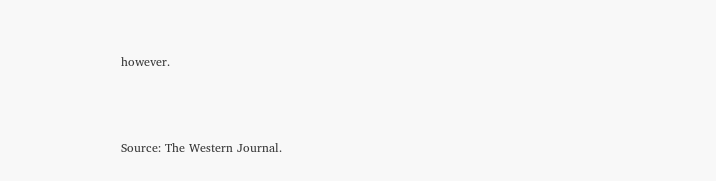however.



Source: The Western Journal.